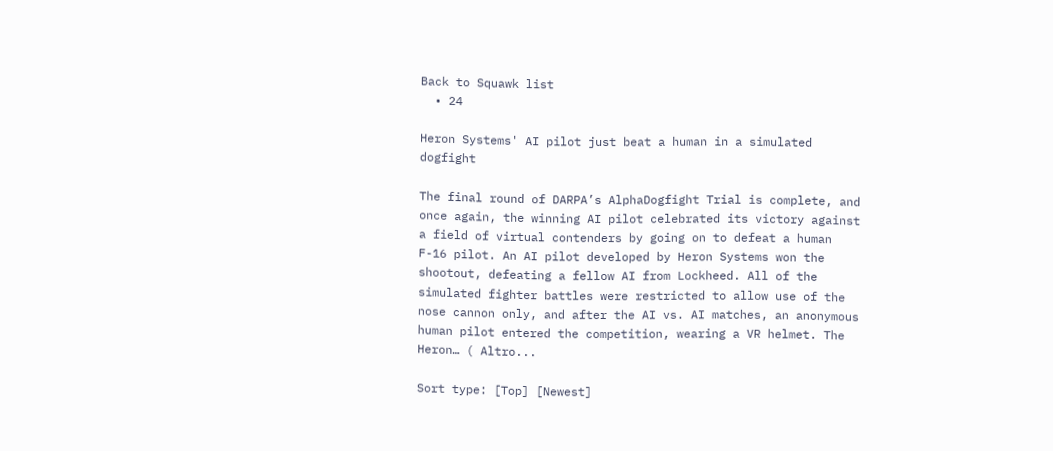Back to Squawk list
  • 24

Heron Systems' AI pilot just beat a human in a simulated dogfight

The final round of DARPA’s AlphaDogfight Trial is complete, and once again, the winning AI pilot celebrated its victory against a field of virtual contenders by going on to defeat a human F-16 pilot. An AI pilot developed by Heron Systems won the shootout, defeating a fellow AI from Lockheed. All of the simulated fighter battles were restricted to allow use of the nose cannon only, and after the AI vs. AI matches, an anonymous human pilot entered the competition, wearing a VR helmet. The Heron… ( Altro...

Sort type: [Top] [Newest]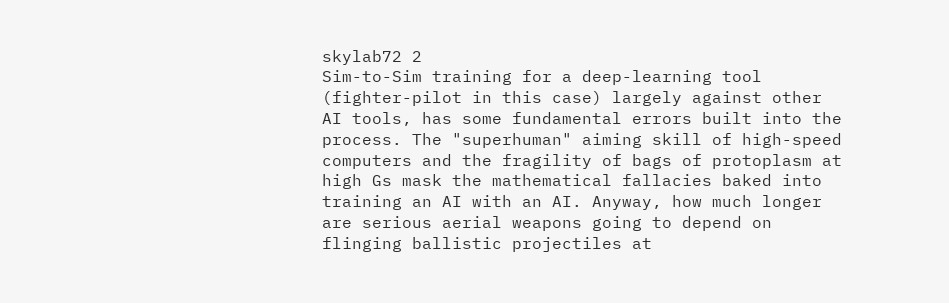skylab72 2
Sim-to-Sim training for a deep-learning tool (fighter-pilot in this case) largely against other AI tools, has some fundamental errors built into the process. The "superhuman" aiming skill of high-speed computers and the fragility of bags of protoplasm at high Gs mask the mathematical fallacies baked into training an AI with an AI. Anyway, how much longer are serious aerial weapons going to depend on flinging ballistic projectiles at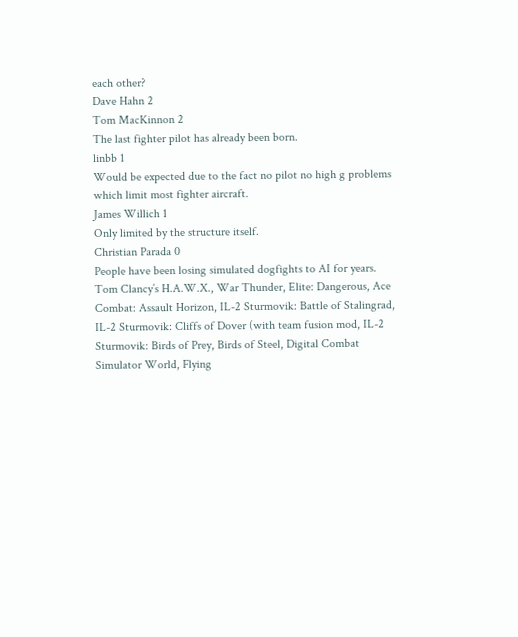each other?
Dave Hahn 2
Tom MacKinnon 2
The last fighter pilot has already been born.
linbb 1
Would be expected due to the fact no pilot no high g problems which limit most fighter aircraft.
James Willich 1
Only limited by the structure itself.
Christian Parada 0
People have been losing simulated dogfights to AI for years.
Tom Clancy’s H.A.W.X., War Thunder, Elite: Dangerous, Ace Combat: Assault Horizon, IL-2 Sturmovik: Battle of Stalingrad, IL-2 Sturmovik: Cliffs of Dover (with team fusion mod, IL-2 Sturmovik: Birds of Prey, Birds of Steel, Digital Combat Simulator World, Flying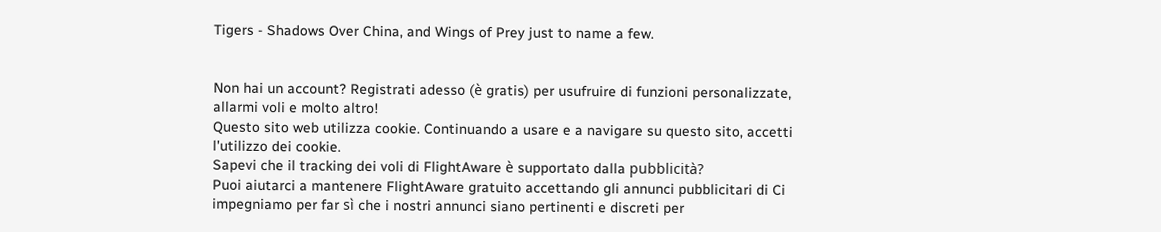Tigers - Shadows Over China, and Wings of Prey just to name a few.


Non hai un account? Registrati adesso (è gratis) per usufruire di funzioni personalizzate, allarmi voli e molto altro!
Questo sito web utilizza cookie. Continuando a usare e a navigare su questo sito, accetti l'utilizzo dei cookie.
Sapevi che il tracking dei voli di FlightAware è supportato dalla pubblicità?
Puoi aiutarci a mantenere FlightAware gratuito accettando gli annunci pubblicitari di Ci impegniamo per far sì che i nostri annunci siano pertinenti e discreti per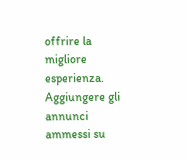offrire la migliore esperienza. Aggiungere gli annunci ammessi su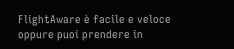FlightAware è facile e veloce oppure puoi prendere in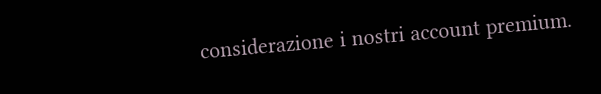considerazione i nostri account premium.